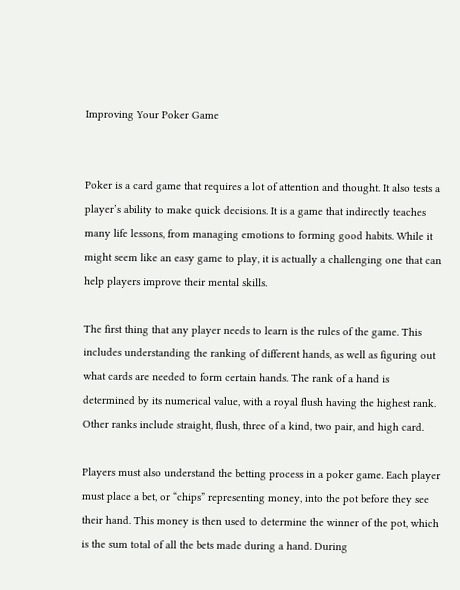Improving Your Poker Game


Poker is a card game that requires a lot of attention and thought. It also tests a player’s ability to make quick decisions. It is a game that indirectly teaches many life lessons, from managing emotions to forming good habits. While it might seem like an easy game to play, it is actually a challenging one that can help players improve their mental skills.

The first thing that any player needs to learn is the rules of the game. This includes understanding the ranking of different hands, as well as figuring out what cards are needed to form certain hands. The rank of a hand is determined by its numerical value, with a royal flush having the highest rank. Other ranks include straight, flush, three of a kind, two pair, and high card.

Players must also understand the betting process in a poker game. Each player must place a bet, or “chips” representing money, into the pot before they see their hand. This money is then used to determine the winner of the pot, which is the sum total of all the bets made during a hand. During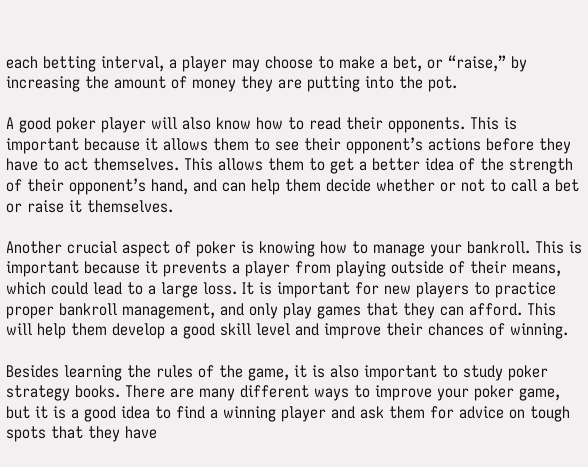each betting interval, a player may choose to make a bet, or “raise,” by increasing the amount of money they are putting into the pot.

A good poker player will also know how to read their opponents. This is important because it allows them to see their opponent’s actions before they have to act themselves. This allows them to get a better idea of the strength of their opponent’s hand, and can help them decide whether or not to call a bet or raise it themselves.

Another crucial aspect of poker is knowing how to manage your bankroll. This is important because it prevents a player from playing outside of their means, which could lead to a large loss. It is important for new players to practice proper bankroll management, and only play games that they can afford. This will help them develop a good skill level and improve their chances of winning.

Besides learning the rules of the game, it is also important to study poker strategy books. There are many different ways to improve your poker game, but it is a good idea to find a winning player and ask them for advice on tough spots that they have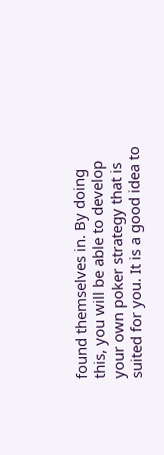found themselves in. By doing this, you will be able to develop your own poker strategy that is suited for you. It is a good idea to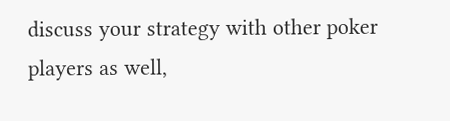discuss your strategy with other poker players as well,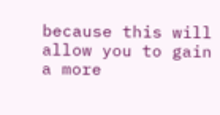because this will allow you to gain a more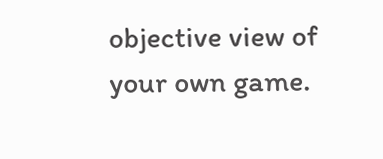objective view of your own game.